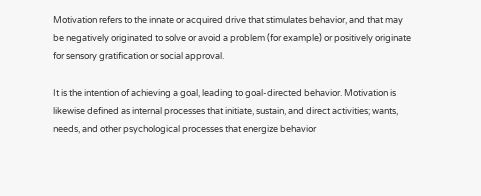Motivation refers to the innate or acquired drive that stimulates behavior, and that may be negatively originated to solve or avoid a problem (for example) or positively originate for sensory gratification or social approval.

It is the intention of achieving a goal, leading to goal-directed behavior. Motivation is likewise defined as internal processes that initiate, sustain, and direct activities; wants, needs, and other psychological processes that energize behavior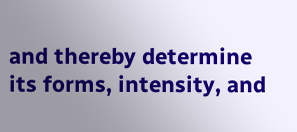and thereby determine its forms, intensity, and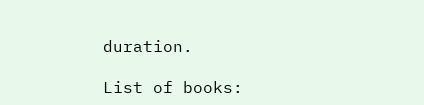duration.

List of books: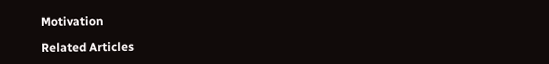Motivation

Related Articles